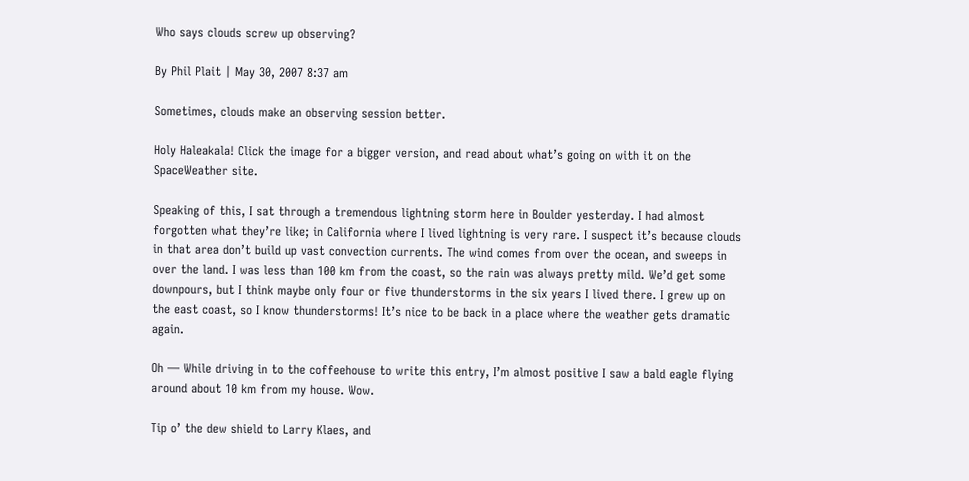Who says clouds screw up observing?

By Phil Plait | May 30, 2007 8:37 am

Sometimes, clouds make an observing session better.

Holy Haleakala! Click the image for a bigger version, and read about what’s going on with it on the SpaceWeather site.

Speaking of this, I sat through a tremendous lightning storm here in Boulder yesterday. I had almost forgotten what they’re like; in California where I lived lightning is very rare. I suspect it’s because clouds in that area don’t build up vast convection currents. The wind comes from over the ocean, and sweeps in over the land. I was less than 100 km from the coast, so the rain was always pretty mild. We’d get some downpours, but I think maybe only four or five thunderstorms in the six years I lived there. I grew up on the east coast, so I know thunderstorms! It’s nice to be back in a place where the weather gets dramatic again.

Oh — While driving in to the coffeehouse to write this entry, I’m almost positive I saw a bald eagle flying around about 10 km from my house. Wow.

Tip o’ the dew shield to Larry Klaes, and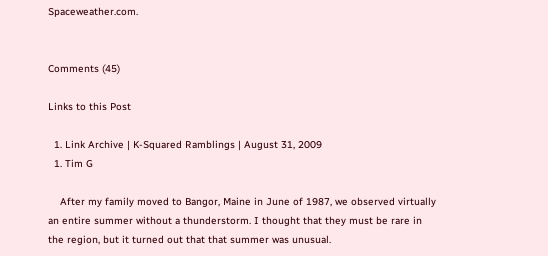Spaceweather.com.


Comments (45)

Links to this Post

  1. Link Archive | K-Squared Ramblings | August 31, 2009
  1. Tim G

    After my family moved to Bangor, Maine in June of 1987, we observed virtually an entire summer without a thunderstorm. I thought that they must be rare in the region, but it turned out that that summer was unusual.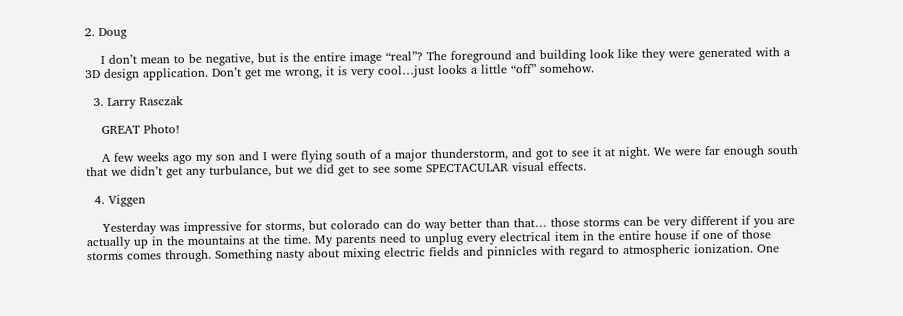2. Doug

    I don’t mean to be negative, but is the entire image “real”? The foreground and building look like they were generated with a 3D design application. Don’t get me wrong, it is very cool…just looks a little “off” somehow.

  3. Larry Rasczak

    GREAT Photo!

    A few weeks ago my son and I were flying south of a major thunderstorm, and got to see it at night. We were far enough south that we didn’t get any turbulance, but we did get to see some SPECTACULAR visual effects.

  4. Viggen

    Yesterday was impressive for storms, but colorado can do way better than that… those storms can be very different if you are actually up in the mountains at the time. My parents need to unplug every electrical item in the entire house if one of those storms comes through. Something nasty about mixing electric fields and pinnicles with regard to atmospheric ionization. One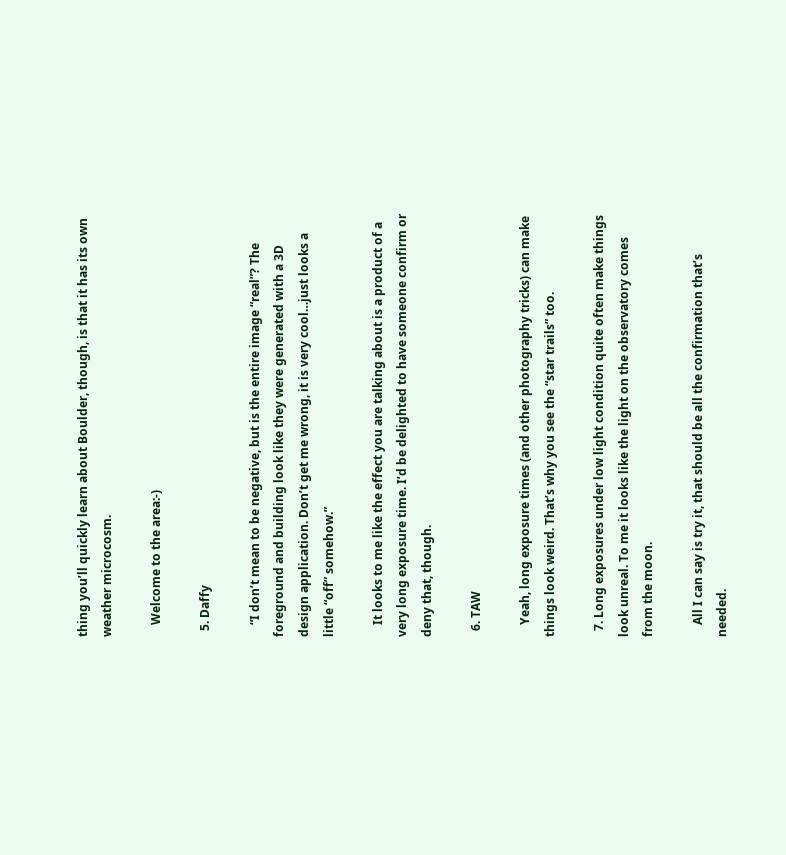thing you’ll quickly learn about Boulder, though, is that it has its own weather microcosm.

    Welcome to the area:-)

  5. Daffy

    “I don’t mean to be negative, but is the entire image “real”? The foreground and building look like they were generated with a 3D design application. Don’t get me wrong, it is very cool…just looks a little “off” somehow.”

    It looks to me like the effect you are talking about is a product of a very long exposure time. I’d be delighted to have someone confirm or deny that, though.

  6. TAW

    Yeah, long exposure times (and other photography tricks) can make things look weird. That’s why you see the “star trails” too.

  7. Long exposures under low light condition quite often make things look unreal. To me it looks like the light on the observatory comes from the moon.

    All I can say is try it, that should be all the confirmation that’s needed.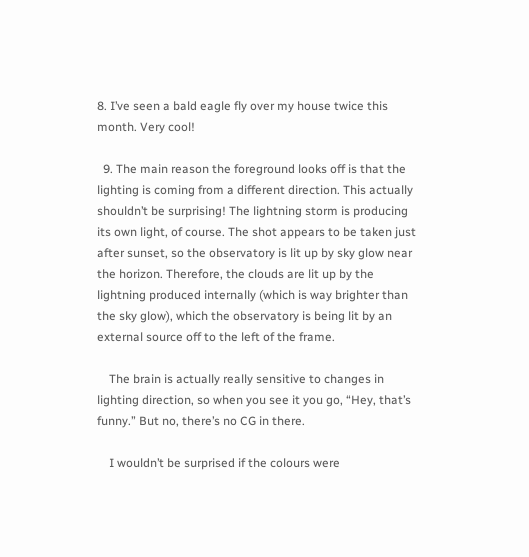8. I’ve seen a bald eagle fly over my house twice this month. Very cool!

  9. The main reason the foreground looks off is that the lighting is coming from a different direction. This actually shouldn’t be surprising! The lightning storm is producing its own light, of course. The shot appears to be taken just after sunset, so the observatory is lit up by sky glow near the horizon. Therefore, the clouds are lit up by the lightning produced internally (which is way brighter than the sky glow), which the observatory is being lit by an external source off to the left of the frame.

    The brain is actually really sensitive to changes in lighting direction, so when you see it you go, “Hey, that’s funny.” But no, there’s no CG in there.

    I wouldn’t be surprised if the colours were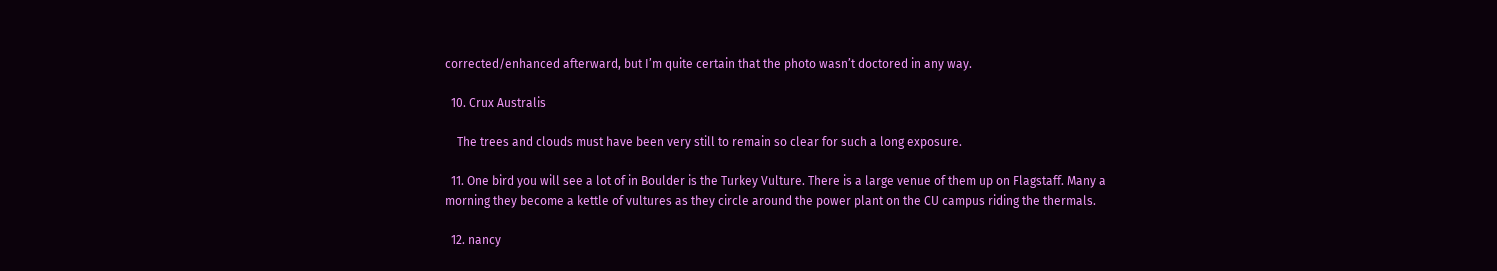corrected/enhanced afterward, but I’m quite certain that the photo wasn’t doctored in any way.

  10. Crux Australis

    The trees and clouds must have been very still to remain so clear for such a long exposure.

  11. One bird you will see a lot of in Boulder is the Turkey Vulture. There is a large venue of them up on Flagstaff. Many a morning they become a kettle of vultures as they circle around the power plant on the CU campus riding the thermals.

  12. nancy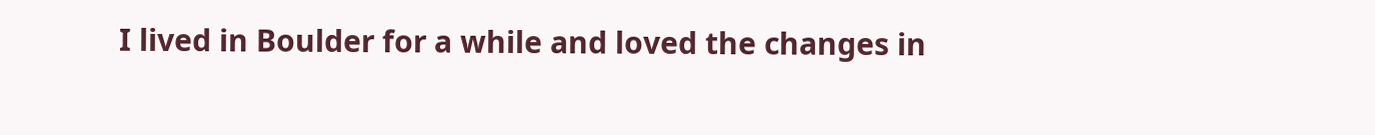I lived in Boulder for a while and loved the changes in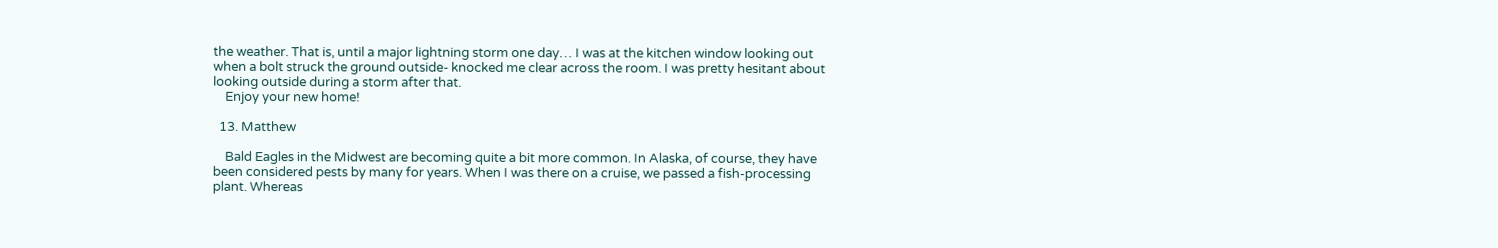the weather. That is, until a major lightning storm one day… I was at the kitchen window looking out when a bolt struck the ground outside- knocked me clear across the room. I was pretty hesitant about looking outside during a storm after that.
    Enjoy your new home!

  13. Matthew

    Bald Eagles in the Midwest are becoming quite a bit more common. In Alaska, of course, they have been considered pests by many for years. When I was there on a cruise, we passed a fish-processing plant. Whereas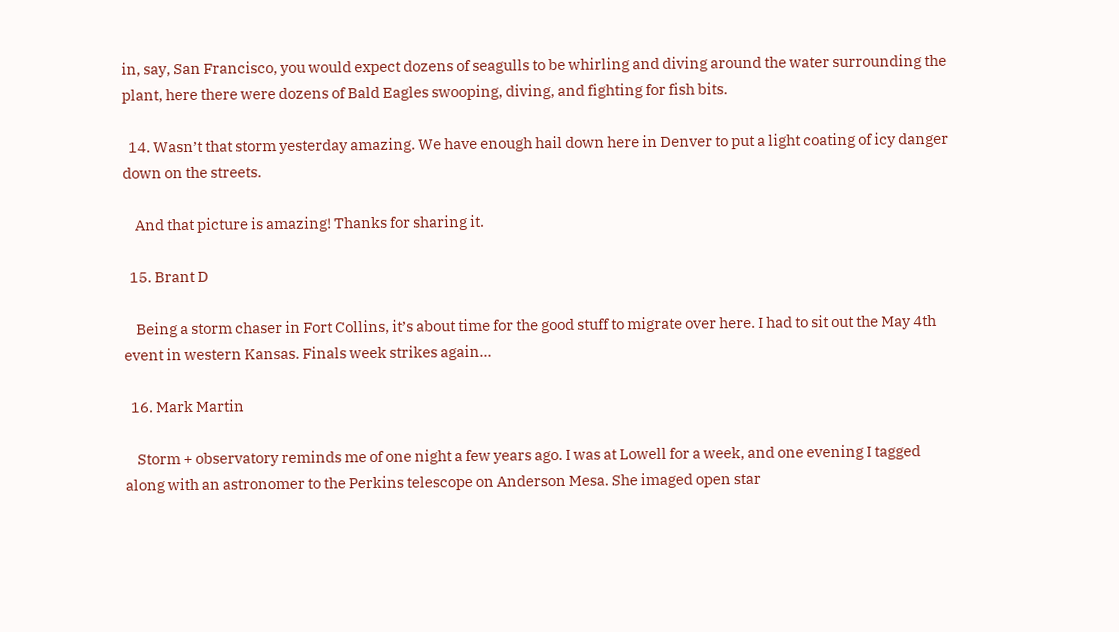in, say, San Francisco, you would expect dozens of seagulls to be whirling and diving around the water surrounding the plant, here there were dozens of Bald Eagles swooping, diving, and fighting for fish bits.

  14. Wasn’t that storm yesterday amazing. We have enough hail down here in Denver to put a light coating of icy danger down on the streets.

    And that picture is amazing! Thanks for sharing it.

  15. Brant D

    Being a storm chaser in Fort Collins, it’s about time for the good stuff to migrate over here. I had to sit out the May 4th event in western Kansas. Finals week strikes again…

  16. Mark Martin

    Storm + observatory reminds me of one night a few years ago. I was at Lowell for a week, and one evening I tagged along with an astronomer to the Perkins telescope on Anderson Mesa. She imaged open star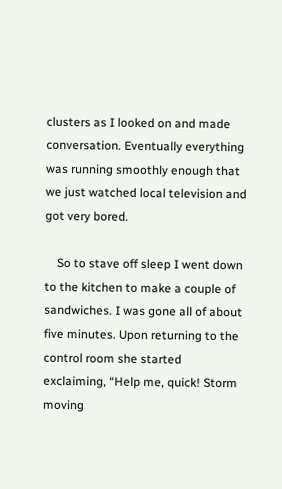clusters as I looked on and made conversation. Eventually everything was running smoothly enough that we just watched local television and got very bored.

    So to stave off sleep I went down to the kitchen to make a couple of sandwiches. I was gone all of about five minutes. Upon returning to the control room she started exclaiming, “Help me, quick! Storm moving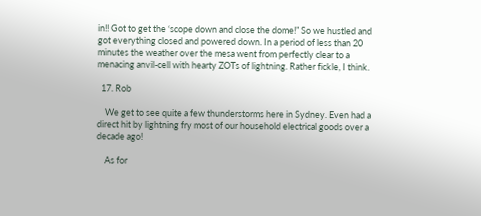in!! Got to get the ‘scope down and close the dome!” So we hustled and got everything closed and powered down. In a period of less than 20 minutes the weather over the mesa went from perfectly clear to a menacing anvil-cell with hearty ZOTs of lightning. Rather fickle, I think.

  17. Rob

    We get to see quite a few thunderstorms here in Sydney. Even had a direct hit by lightning fry most of our household electrical goods over a decade ago!

    As for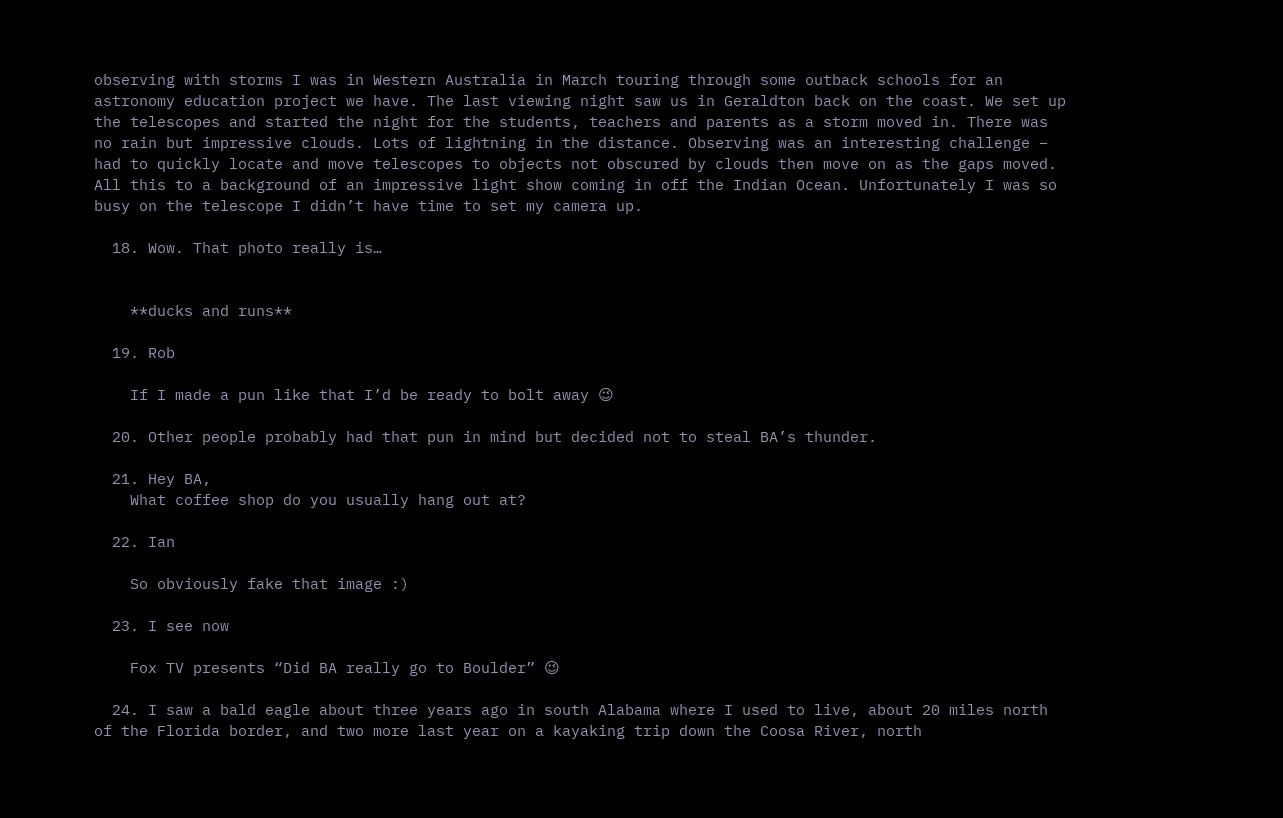observing with storms I was in Western Australia in March touring through some outback schools for an astronomy education project we have. The last viewing night saw us in Geraldton back on the coast. We set up the telescopes and started the night for the students, teachers and parents as a storm moved in. There was no rain but impressive clouds. Lots of lightning in the distance. Observing was an interesting challenge – had to quickly locate and move telescopes to objects not obscured by clouds then move on as the gaps moved. All this to a background of an impressive light show coming in off the Indian Ocean. Unfortunately I was so busy on the telescope I didn’t have time to set my camera up.

  18. Wow. That photo really is…


    **ducks and runs**

  19. Rob

    If I made a pun like that I’d be ready to bolt away 😉

  20. Other people probably had that pun in mind but decided not to steal BA’s thunder.

  21. Hey BA,
    What coffee shop do you usually hang out at?

  22. Ian

    So obviously fake that image :)

  23. I see now

    Fox TV presents “Did BA really go to Boulder” 😉

  24. I saw a bald eagle about three years ago in south Alabama where I used to live, about 20 miles north of the Florida border, and two more last year on a kayaking trip down the Coosa River, north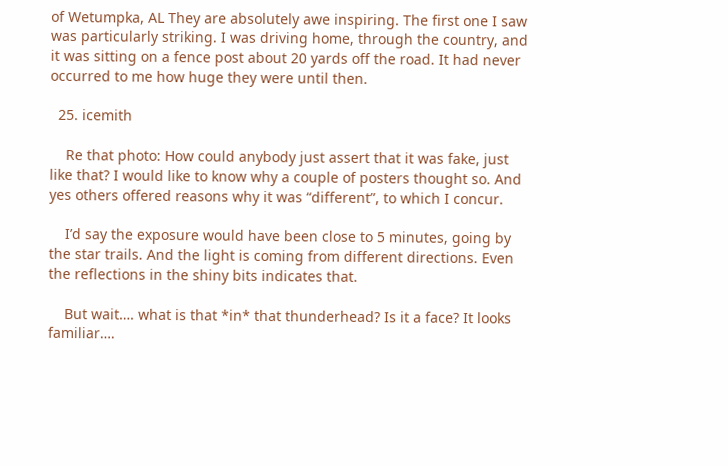of Wetumpka, AL They are absolutely awe inspiring. The first one I saw was particularly striking. I was driving home, through the country, and it was sitting on a fence post about 20 yards off the road. It had never occurred to me how huge they were until then.

  25. icemith

    Re that photo: How could anybody just assert that it was fake, just like that? I would like to know why a couple of posters thought so. And yes others offered reasons why it was “different”, to which I concur.

    I’d say the exposure would have been close to 5 minutes, going by the star trails. And the light is coming from different directions. Even the reflections in the shiny bits indicates that.

    But wait…. what is that *in* that thunderhead? Is it a face? It looks familiar….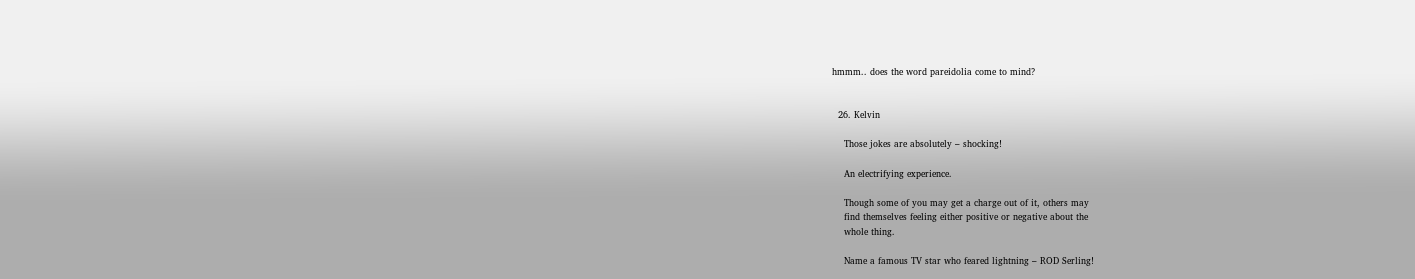hmmm.. does the word pareidolia come to mind?


  26. Kelvin

    Those jokes are absolutely – shocking!

    An electrifying experience.

    Though some of you may get a charge out of it, others may
    find themselves feeling either positive or negative about the
    whole thing.

    Name a famous TV star who feared lightning – ROD Serling!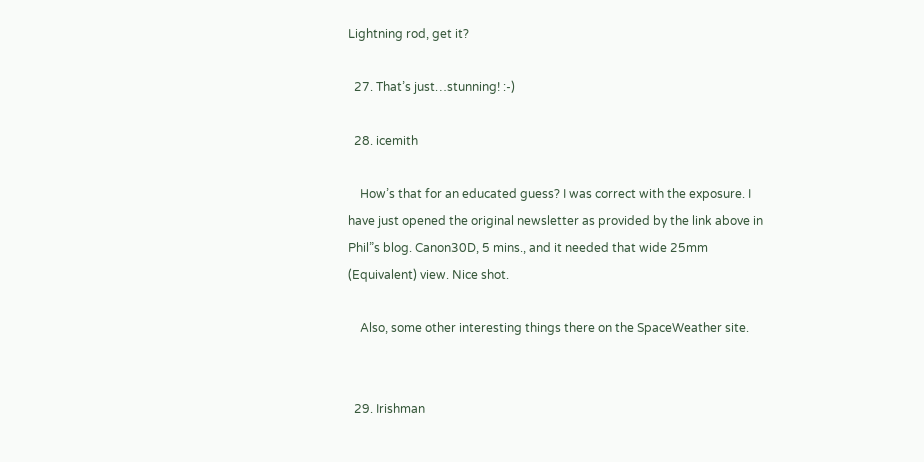Lightning rod, get it?

  27. That’s just…stunning! :-)

  28. icemith

    How’s that for an educated guess? I was correct with the exposure. I have just opened the original newsletter as provided by the link above in Phil”s blog. Canon30D, 5 mins., and it needed that wide 25mm (Equivalent) view. Nice shot.

    Also, some other interesting things there on the SpaceWeather site.


  29. Irishman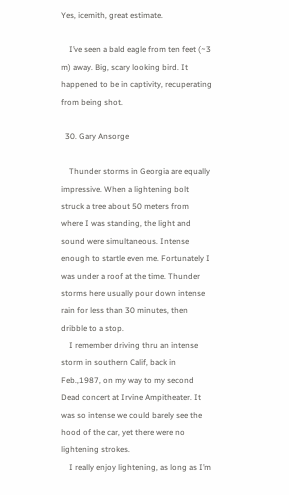Yes, icemith, great estimate.

    I’ve seen a bald eagle from ten feet (~3 m) away. Big, scary looking bird. It happened to be in captivity, recuperating from being shot.

  30. Gary Ansorge

    Thunder storms in Georgia are equally impressive. When a lightening bolt struck a tree about 50 meters from where I was standing, the light and sound were simultaneous. Intense enough to startle even me. Fortunately I was under a roof at the time. Thunder storms here usually pour down intense rain for less than 30 minutes, then dribble to a stop.
    I remember driving thru an intense storm in southern Calif, back in Feb.,1987, on my way to my second Dead concert at Irvine Ampitheater. It was so intense we could barely see the hood of the car, yet there were no lightening strokes.
    I really enjoy lightening, as long as I’m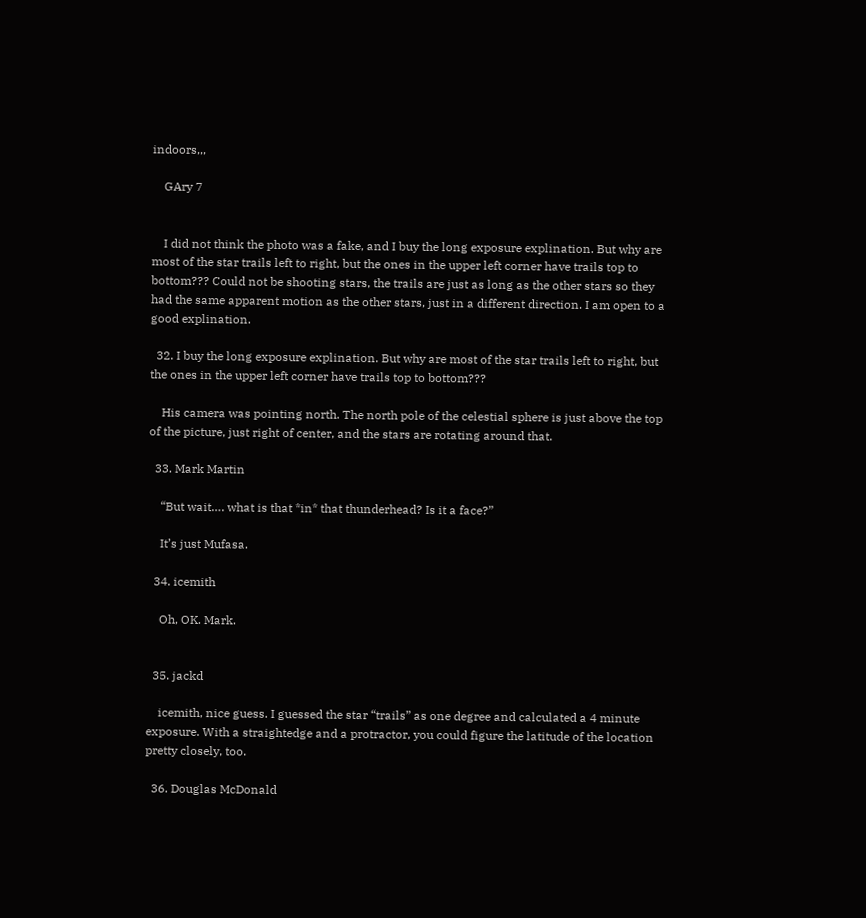indoors,,,

    GAry 7


    I did not think the photo was a fake, and I buy the long exposure explination. But why are most of the star trails left to right, but the ones in the upper left corner have trails top to bottom??? Could not be shooting stars, the trails are just as long as the other stars so they had the same apparent motion as the other stars, just in a different direction. I am open to a good explination.

  32. I buy the long exposure explination. But why are most of the star trails left to right, but the ones in the upper left corner have trails top to bottom???

    His camera was pointing north. The north pole of the celestial sphere is just above the top of the picture, just right of center, and the stars are rotating around that.

  33. Mark Martin

    “But wait…. what is that *in* that thunderhead? Is it a face?”

    It’s just Mufasa.

  34. icemith

    Oh, OK. Mark.


  35. jackd

    icemith, nice guess. I guessed the star “trails” as one degree and calculated a 4 minute exposure. With a straightedge and a protractor, you could figure the latitude of the location pretty closely, too.

  36. Douglas McDonald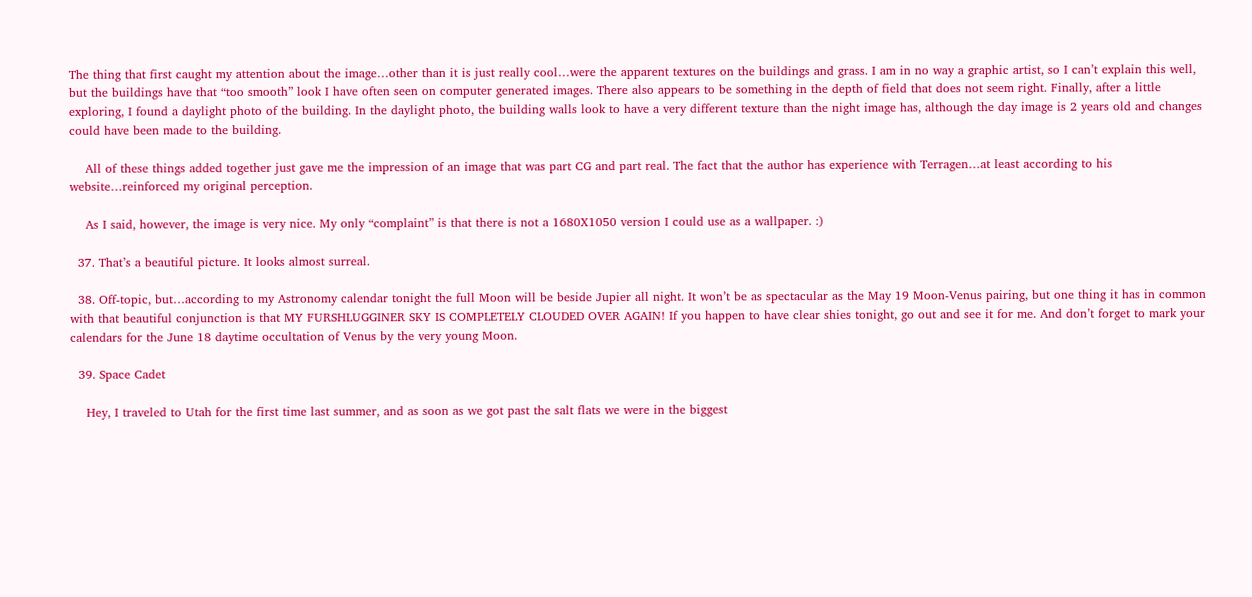The thing that first caught my attention about the image…other than it is just really cool…were the apparent textures on the buildings and grass. I am in no way a graphic artist, so I can’t explain this well, but the buildings have that “too smooth” look I have often seen on computer generated images. There also appears to be something in the depth of field that does not seem right. Finally, after a little exploring, I found a daylight photo of the building. In the daylight photo, the building walls look to have a very different texture than the night image has, although the day image is 2 years old and changes could have been made to the building.

    All of these things added together just gave me the impression of an image that was part CG and part real. The fact that the author has experience with Terragen…at least according to his website…reinforced my original perception.

    As I said, however, the image is very nice. My only “complaint” is that there is not a 1680X1050 version I could use as a wallpaper. :)

  37. That’s a beautiful picture. It looks almost surreal.

  38. Off-topic, but…according to my Astronomy calendar tonight the full Moon will be beside Jupier all night. It won’t be as spectacular as the May 19 Moon-Venus pairing, but one thing it has in common with that beautiful conjunction is that MY FURSHLUGGINER SKY IS COMPLETELY CLOUDED OVER AGAIN! If you happen to have clear shies tonight, go out and see it for me. And don’t forget to mark your calendars for the June 18 daytime occultation of Venus by the very young Moon.

  39. Space Cadet

    Hey, I traveled to Utah for the first time last summer, and as soon as we got past the salt flats we were in the biggest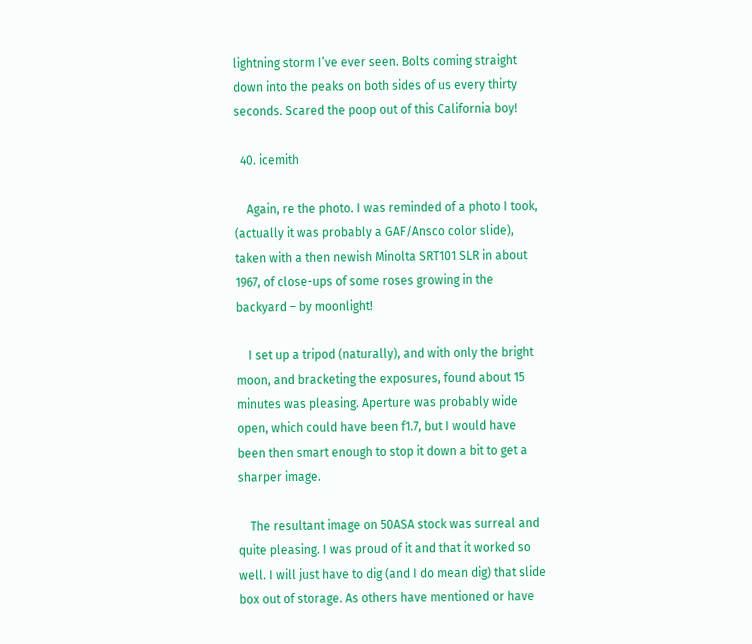lightning storm I’ve ever seen. Bolts coming straight down into the peaks on both sides of us every thirty seconds. Scared the poop out of this California boy!

  40. icemith

    Again, re the photo. I was reminded of a photo I took, (actually it was probably a GAF/Ansco color slide), taken with a then newish Minolta SRT101 SLR in about 1967, of close-ups of some roses growing in the backyard – by moonlight!

    I set up a tripod (naturally), and with only the bright moon, and bracketing the exposures, found about 15 minutes was pleasing. Aperture was probably wide open, which could have been f1.7, but I would have been then smart enough to stop it down a bit to get a sharper image.

    The resultant image on 50ASA stock was surreal and quite pleasing. I was proud of it and that it worked so well. I will just have to dig (and I do mean dig) that slide box out of storage. As others have mentioned or have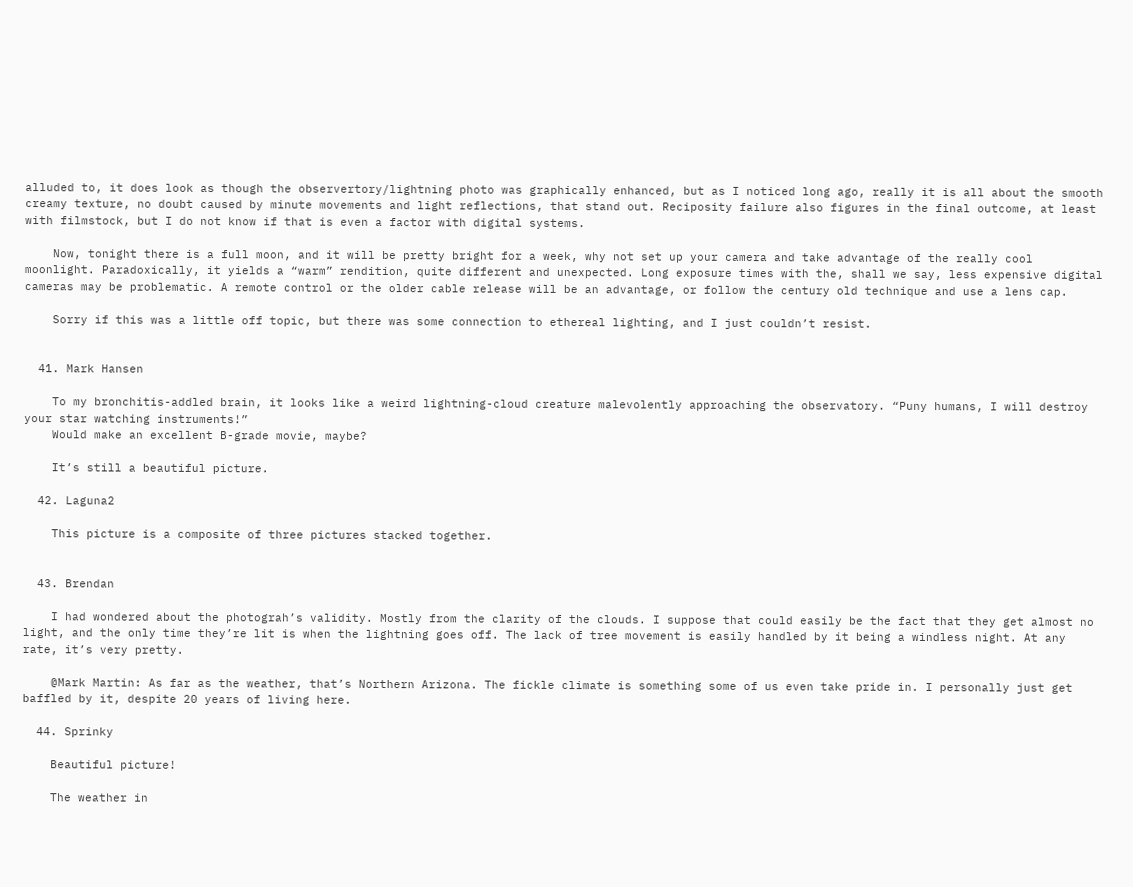alluded to, it does look as though the observertory/lightning photo was graphically enhanced, but as I noticed long ago, really it is all about the smooth creamy texture, no doubt caused by minute movements and light reflections, that stand out. Reciposity failure also figures in the final outcome, at least with filmstock, but I do not know if that is even a factor with digital systems.

    Now, tonight there is a full moon, and it will be pretty bright for a week, why not set up your camera and take advantage of the really cool moonlight. Paradoxically, it yields a “warm” rendition, quite different and unexpected. Long exposure times with the, shall we say, less expensive digital cameras may be problematic. A remote control or the older cable release will be an advantage, or follow the century old technique and use a lens cap.

    Sorry if this was a little off topic, but there was some connection to ethereal lighting, and I just couldn’t resist.


  41. Mark Hansen

    To my bronchitis-addled brain, it looks like a weird lightning-cloud creature malevolently approaching the observatory. “Puny humans, I will destroy your star watching instruments!”
    Would make an excellent B-grade movie, maybe?

    It’s still a beautiful picture.

  42. Laguna2

    This picture is a composite of three pictures stacked together.


  43. Brendan

    I had wondered about the photograh’s validity. Mostly from the clarity of the clouds. I suppose that could easily be the fact that they get almost no light, and the only time they’re lit is when the lightning goes off. The lack of tree movement is easily handled by it being a windless night. At any rate, it’s very pretty.

    @Mark Martin: As far as the weather, that’s Northern Arizona. The fickle climate is something some of us even take pride in. I personally just get baffled by it, despite 20 years of living here.

  44. Sprinky

    Beautiful picture!

    The weather in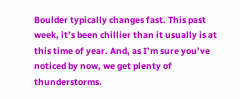Boulder typically changes fast. This past week, it’s been chillier than it usually is at this time of year. And, as I’m sure you’ve noticed by now, we get plenty of thunderstorms.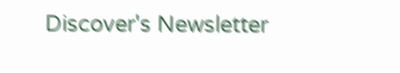Discover's Newsletter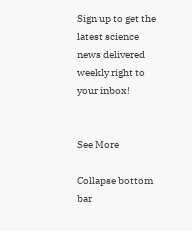Sign up to get the latest science news delivered weekly right to your inbox!


See More

Collapse bottom bar